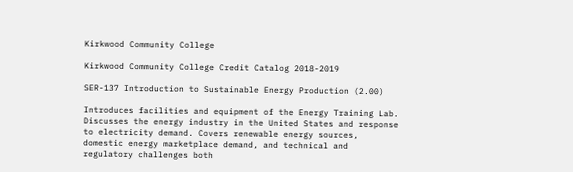Kirkwood Community College

Kirkwood Community College Credit Catalog 2018-2019

SER-137 Introduction to Sustainable Energy Production (2.00)

Introduces facilities and equipment of the Energy Training Lab. Discusses the energy industry in the United States and response to electricity demand. Covers renewable energy sources, domestic energy marketplace demand, and technical and regulatory challenges both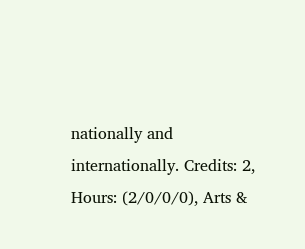nationally and internationally. Credits: 2, Hours: (2/0/0/0), Arts &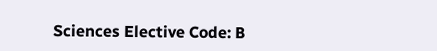Sciences Elective Code: B